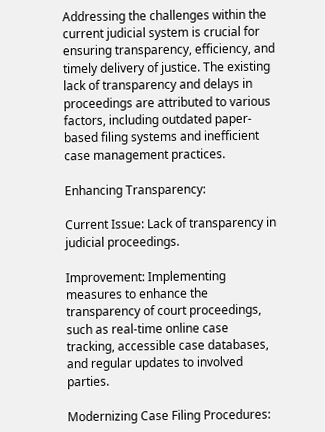Addressing the challenges within the current judicial system is crucial for ensuring transparency, efficiency, and timely delivery of justice. The existing lack of transparency and delays in proceedings are attributed to various factors, including outdated paper-based filing systems and inefficient case management practices.

Enhancing Transparency:

Current Issue: Lack of transparency in judicial proceedings.

Improvement: Implementing measures to enhance the transparency of court proceedings, such as real-time online case tracking, accessible case databases, and regular updates to involved parties.

Modernizing Case Filing Procedures: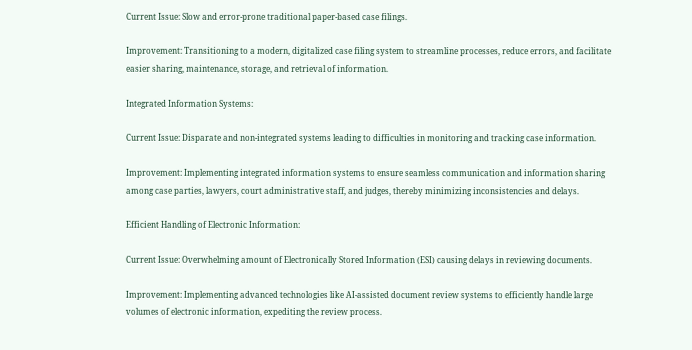Current Issue: Slow and error-prone traditional paper-based case filings.

Improvement: Transitioning to a modern, digitalized case filing system to streamline processes, reduce errors, and facilitate easier sharing, maintenance, storage, and retrieval of information.

Integrated Information Systems:

Current Issue: Disparate and non-integrated systems leading to difficulties in monitoring and tracking case information.

Improvement: Implementing integrated information systems to ensure seamless communication and information sharing among case parties, lawyers, court administrative staff, and judges, thereby minimizing inconsistencies and delays.

Efficient Handling of Electronic Information:

Current Issue: Overwhelming amount of Electronically Stored Information (ESI) causing delays in reviewing documents.

Improvement: Implementing advanced technologies like AI-assisted document review systems to efficiently handle large volumes of electronic information, expediting the review process.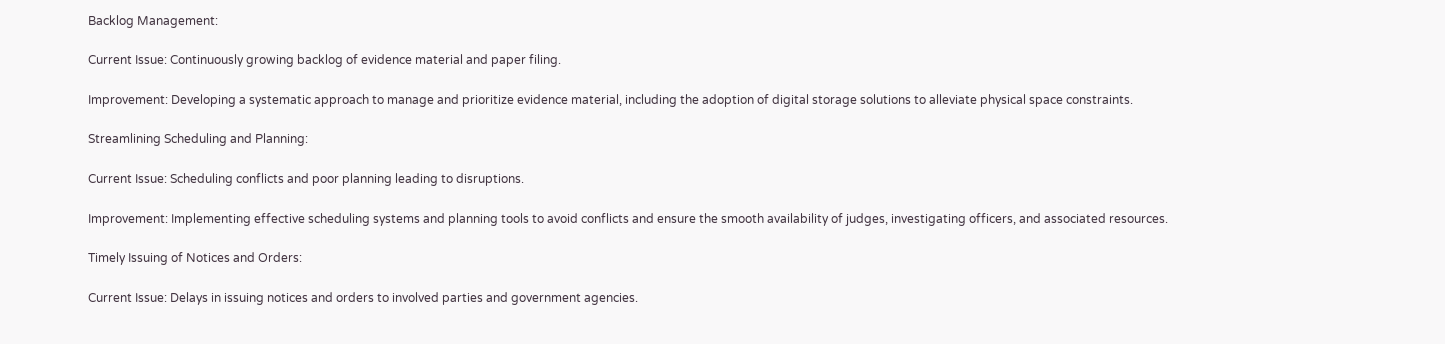Backlog Management:

Current Issue: Continuously growing backlog of evidence material and paper filing.

Improvement: Developing a systematic approach to manage and prioritize evidence material, including the adoption of digital storage solutions to alleviate physical space constraints.

Streamlining Scheduling and Planning:

Current Issue: Scheduling conflicts and poor planning leading to disruptions.

Improvement: Implementing effective scheduling systems and planning tools to avoid conflicts and ensure the smooth availability of judges, investigating officers, and associated resources.

Timely Issuing of Notices and Orders:

Current Issue: Delays in issuing notices and orders to involved parties and government agencies.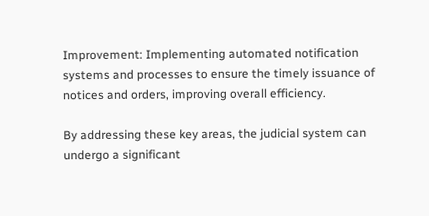Improvement: Implementing automated notification systems and processes to ensure the timely issuance of notices and orders, improving overall efficiency.

By addressing these key areas, the judicial system can undergo a significant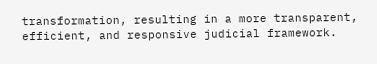transformation, resulting in a more transparent, efficient, and responsive judicial framework.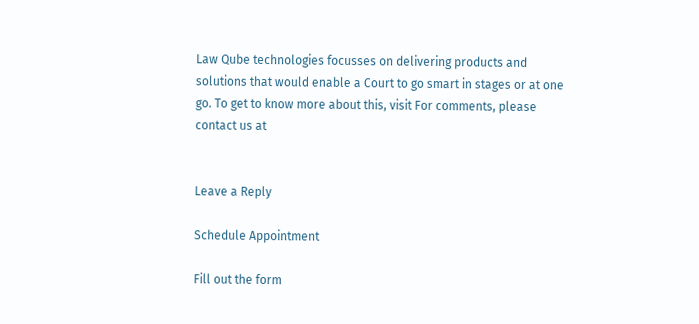Law Qube technologies focusses on delivering products and solutions that would enable a Court to go smart in stages or at one go. To get to know more about this, visit For comments, please contact us at


Leave a Reply

Schedule Appointment

Fill out the form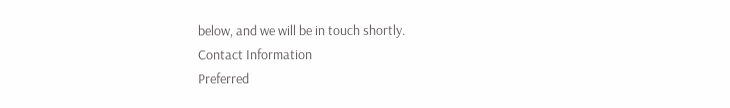below, and we will be in touch shortly.
Contact Information
Preferred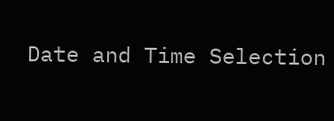Date and Time Selection